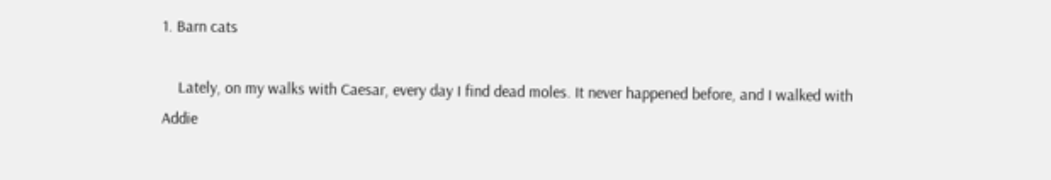1. Barn cats

    Lately, on my walks with Caesar, every day I find dead moles. It never happened before, and I walked with Addie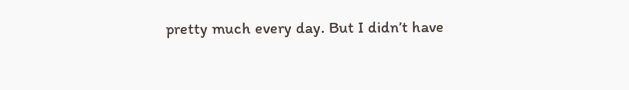pretty much every day. But I didn’t have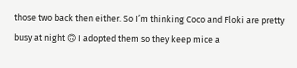those two back then either. So I’m thinking Coco and Floki are pretty busy at night 🙃 I adopted them so they keep mice a